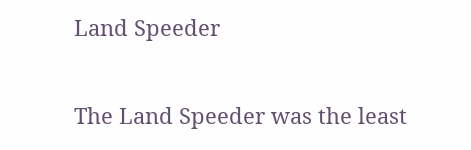Land Speeder

The Land Speeder was the least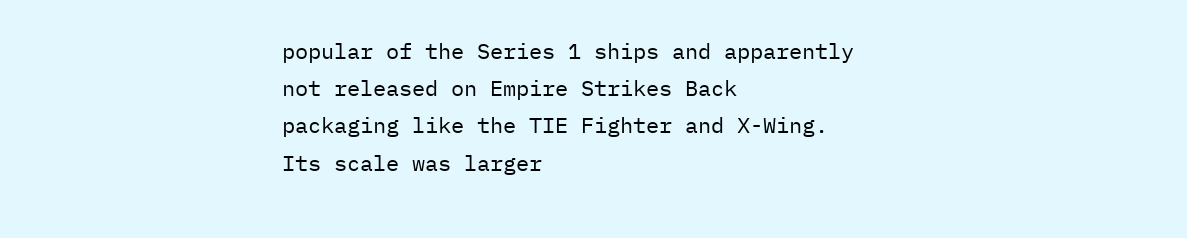popular of the Series 1 ships and apparently not released on Empire Strikes Back packaging like the TIE Fighter and X-Wing. Its scale was larger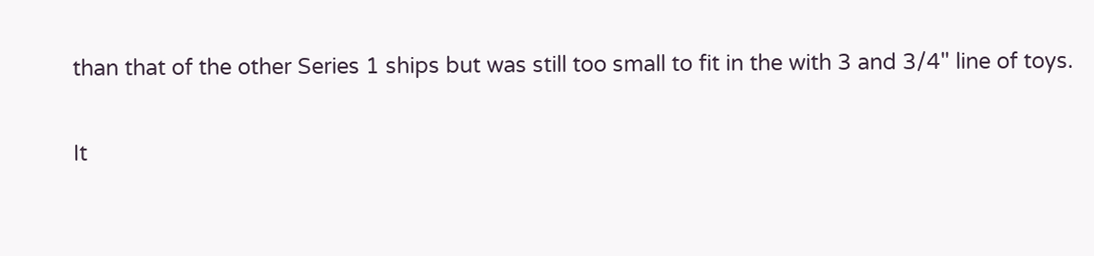than that of the other Series 1 ships but was still too small to fit in the with 3 and 3/4" line of toys.

It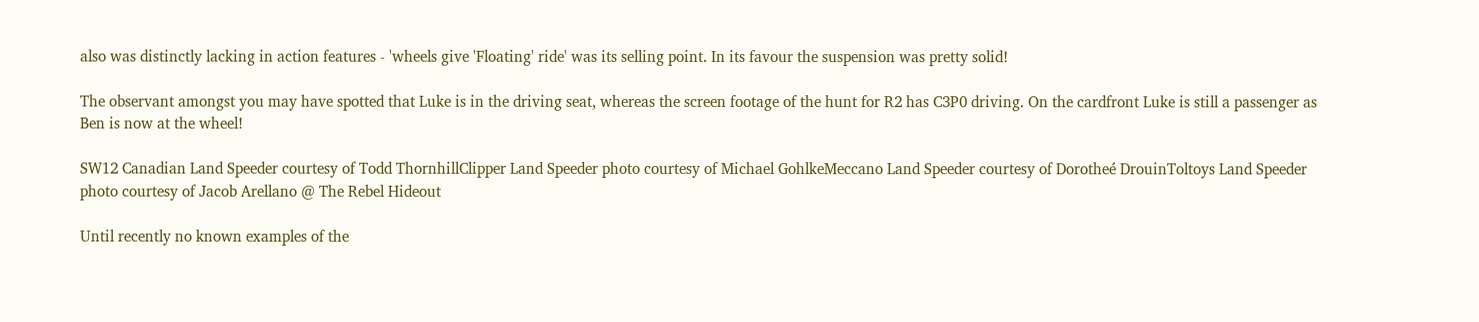also was distinctly lacking in action features - 'wheels give 'Floating' ride' was its selling point. In its favour the suspension was pretty solid!

The observant amongst you may have spotted that Luke is in the driving seat, whereas the screen footage of the hunt for R2 has C3P0 driving. On the cardfront Luke is still a passenger as Ben is now at the wheel!

SW12 Canadian Land Speeder courtesy of Todd ThornhillClipper Land Speeder photo courtesy of Michael GohlkeMeccano Land Speeder courtesy of Dorotheé DrouinToltoys Land Speeder photo courtesy of Jacob Arellano @ The Rebel Hideout

Until recently no known examples of the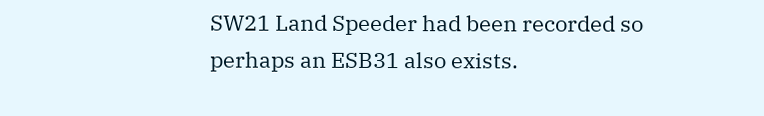SW21 Land Speeder had been recorded so perhaps an ESB31 also exists.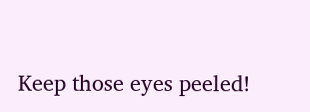Keep those eyes peeled!